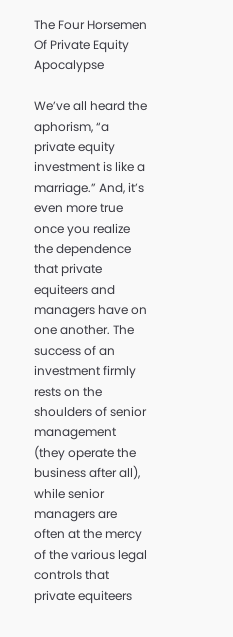The Four Horsemen Of Private Equity Apocalypse

We’ve all heard the aphorism, “a private equity investment is like a marriage.” And, it’s even more true once you realize the dependence that private equiteers and managers have on one another. The success of an investment firmly rests on the shoulders of senior management (they operate the business after all), while senior managers are often at the mercy of the various legal controls that private equiteers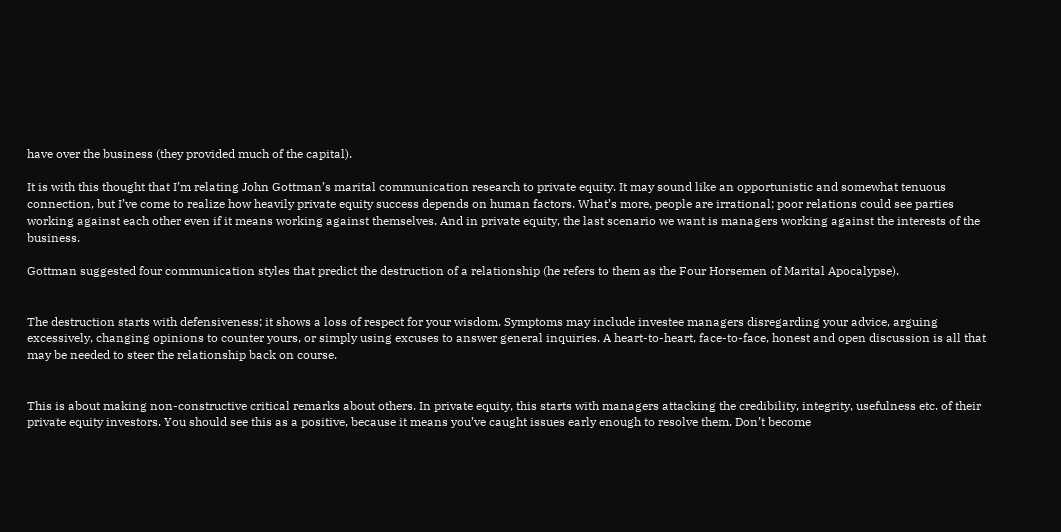have over the business (they provided much of the capital).

It is with this thought that I’m relating John Gottman’s marital communication research to private equity. It may sound like an opportunistic and somewhat tenuous connection, but I’ve come to realize how heavily private equity success depends on human factors. What’s more, people are irrational; poor relations could see parties working against each other even if it means working against themselves. And in private equity, the last scenario we want is managers working against the interests of the business.

Gottman suggested four communication styles that predict the destruction of a relationship (he refers to them as the Four Horsemen of Marital Apocalypse).


The destruction starts with defensiveness; it shows a loss of respect for your wisdom. Symptoms may include investee managers disregarding your advice, arguing excessively, changing opinions to counter yours, or simply using excuses to answer general inquiries. A heart-to-heart, face-to-face, honest and open discussion is all that may be needed to steer the relationship back on course.


This is about making non-constructive critical remarks about others. In private equity, this starts with managers attacking the credibility, integrity, usefulness etc. of their private equity investors. You should see this as a positive, because it means you’ve caught issues early enough to resolve them. Don’t become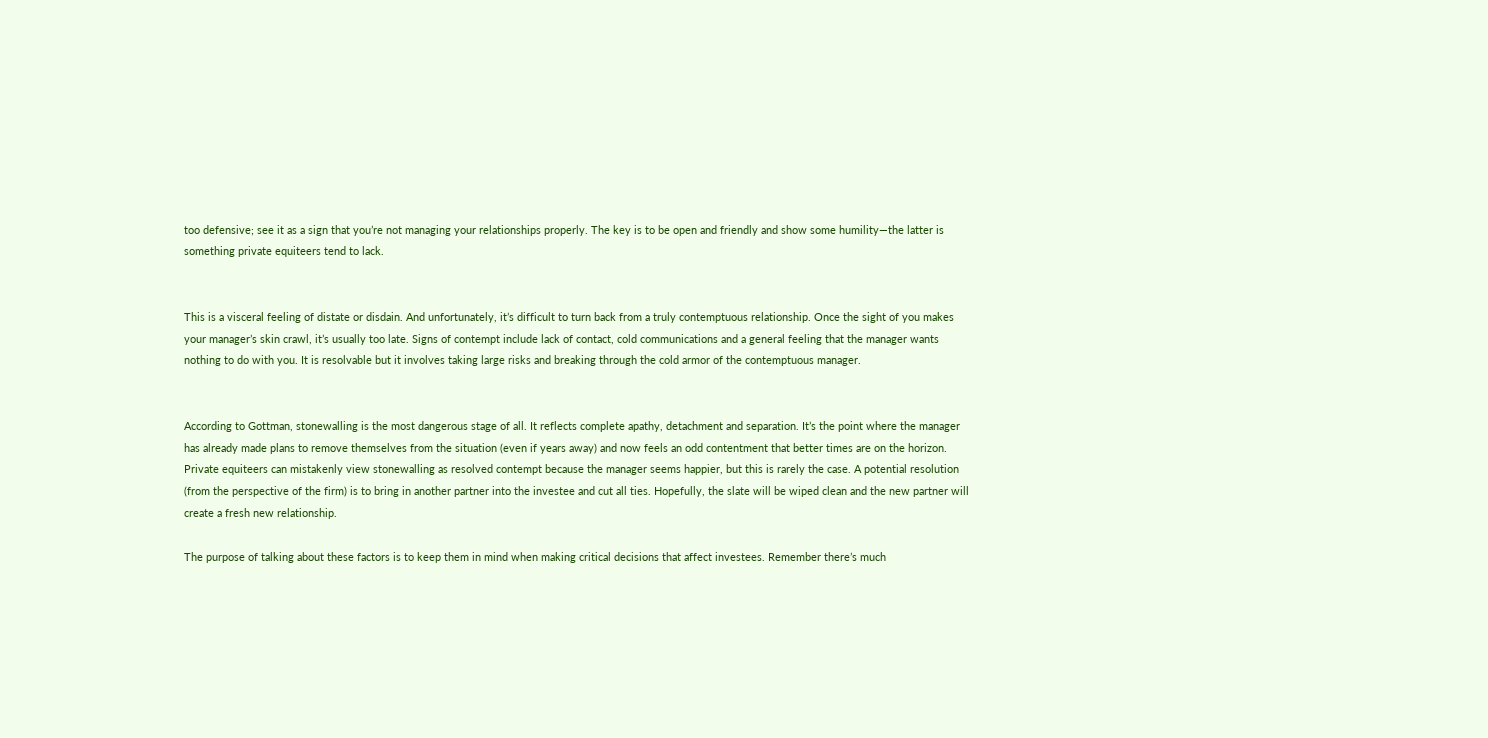too defensive; see it as a sign that you’re not managing your relationships properly. The key is to be open and friendly and show some humility—the latter is something private equiteers tend to lack.


This is a visceral feeling of distate or disdain. And unfortunately, it’s difficult to turn back from a truly contemptuous relationship. Once the sight of you makes your manager’s skin crawl, it’s usually too late. Signs of contempt include lack of contact, cold communications and a general feeling that the manager wants nothing to do with you. It is resolvable but it involves taking large risks and breaking through the cold armor of the contemptuous manager.


According to Gottman, stonewalling is the most dangerous stage of all. It reflects complete apathy, detachment and separation. It’s the point where the manager has already made plans to remove themselves from the situation (even if years away) and now feels an odd contentment that better times are on the horizon. Private equiteers can mistakenly view stonewalling as resolved contempt because the manager seems happier, but this is rarely the case. A potential resolution (from the perspective of the firm) is to bring in another partner into the investee and cut all ties. Hopefully, the slate will be wiped clean and the new partner will create a fresh new relationship.

The purpose of talking about these factors is to keep them in mind when making critical decisions that affect investees. Remember there’s much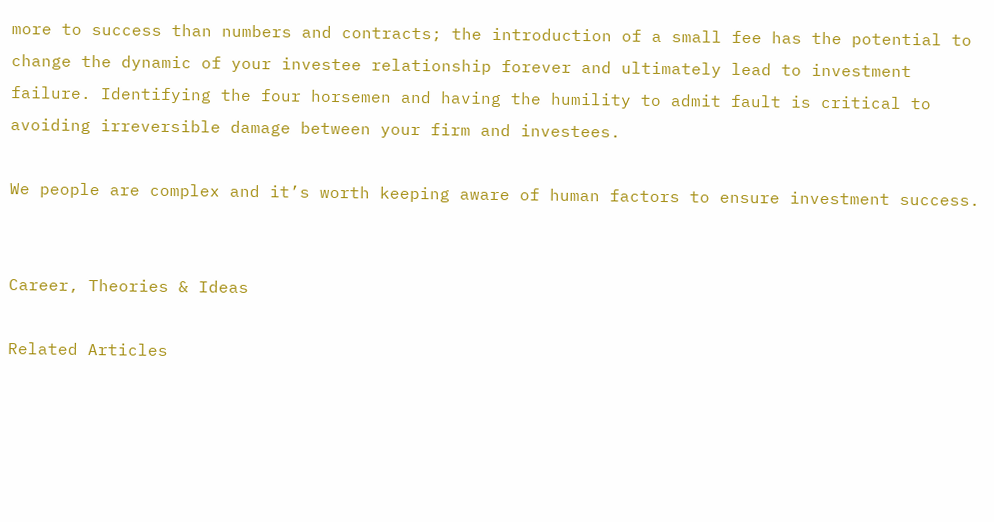more to success than numbers and contracts; the introduction of a small fee has the potential to change the dynamic of your investee relationship forever and ultimately lead to investment failure. Identifying the four horsemen and having the humility to admit fault is critical to avoiding irreversible damage between your firm and investees.

We people are complex and it’s worth keeping aware of human factors to ensure investment success.


Career, Theories & Ideas

Related Articles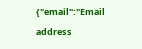{"email":"Email address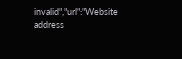invalid","url":"Website address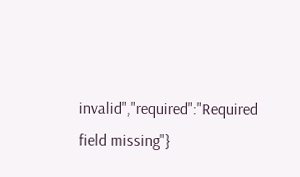invalid","required":"Required field missing"}